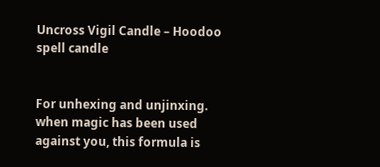Uncross Vigil Candle – Hoodoo spell candle


For unhexing and unjinxing. when magic has been used against you, this formula is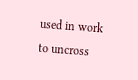used in work to uncross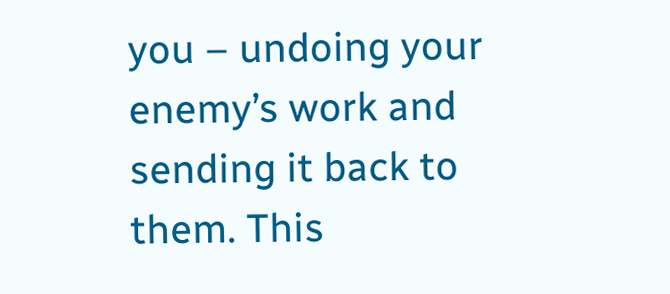you – undoing your enemy’s work and sending it back to them. This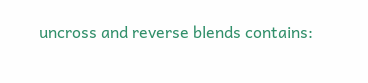uncross and reverse blends contains: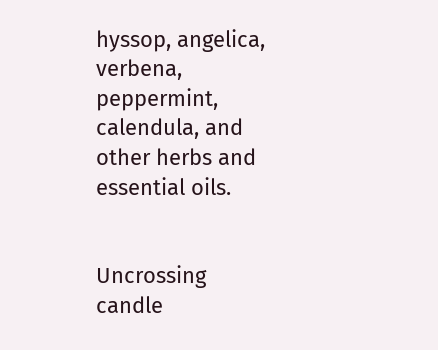hyssop, angelica, verbena, peppermint, calendula, and other herbs and essential oils.


Uncrossing candle